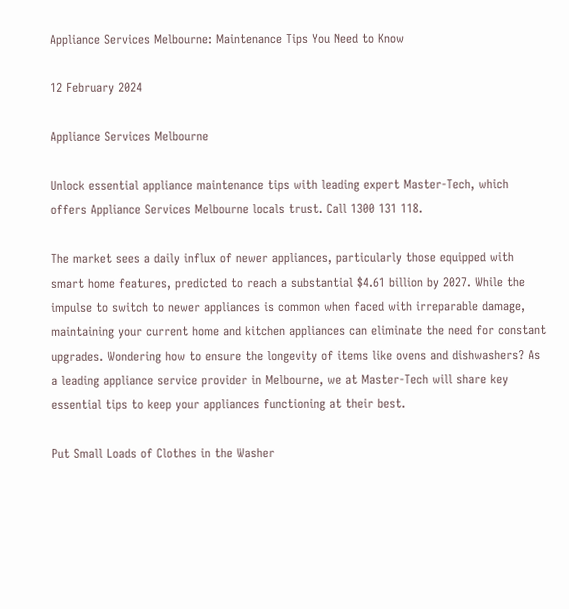Appliance Services Melbourne: Maintenance Tips You Need to Know

12 February 2024

Appliance Services Melbourne

Unlock essential appliance maintenance tips with leading expert Master-Tech, which offers Appliance Services Melbourne locals trust. Call 1300 131 118.

The market sees a daily influx of newer appliances, particularly those equipped with smart home features, predicted to reach a substantial $4.61 billion by 2027. While the impulse to switch to newer appliances is common when faced with irreparable damage, maintaining your current home and kitchen appliances can eliminate the need for constant upgrades. Wondering how to ensure the longevity of items like ovens and dishwashers? As a leading appliance service provider in Melbourne, we at Master-Tech will share key essential tips to keep your appliances functioning at their best.

Put Small Loads of Clothes in the Washer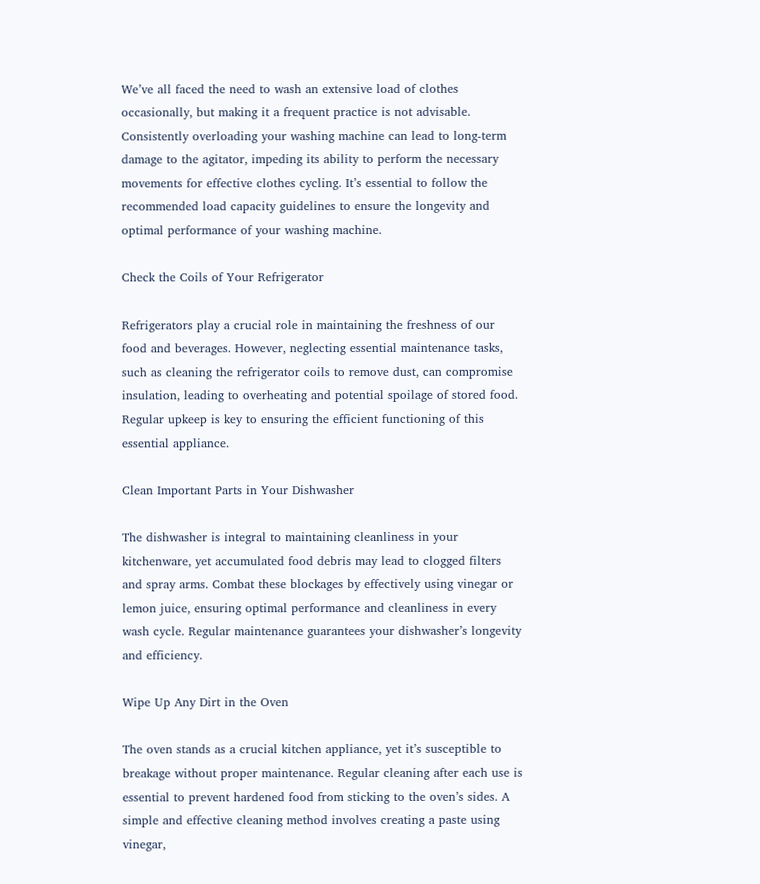We’ve all faced the need to wash an extensive load of clothes occasionally, but making it a frequent practice is not advisable. Consistently overloading your washing machine can lead to long-term damage to the agitator, impeding its ability to perform the necessary movements for effective clothes cycling. It’s essential to follow the recommended load capacity guidelines to ensure the longevity and optimal performance of your washing machine.

Check the Coils of Your Refrigerator

Refrigerators play a crucial role in maintaining the freshness of our food and beverages. However, neglecting essential maintenance tasks, such as cleaning the refrigerator coils to remove dust, can compromise insulation, leading to overheating and potential spoilage of stored food. Regular upkeep is key to ensuring the efficient functioning of this essential appliance.

Clean Important Parts in Your Dishwasher

The dishwasher is integral to maintaining cleanliness in your kitchenware, yet accumulated food debris may lead to clogged filters and spray arms. Combat these blockages by effectively using vinegar or lemon juice, ensuring optimal performance and cleanliness in every wash cycle. Regular maintenance guarantees your dishwasher’s longevity and efficiency.

Wipe Up Any Dirt in the Oven

The oven stands as a crucial kitchen appliance, yet it’s susceptible to breakage without proper maintenance. Regular cleaning after each use is essential to prevent hardened food from sticking to the oven’s sides. A simple and effective cleaning method involves creating a paste using vinegar,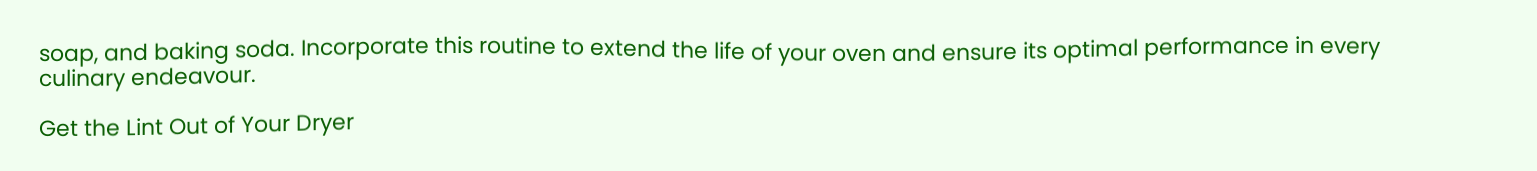soap, and baking soda. Incorporate this routine to extend the life of your oven and ensure its optimal performance in every culinary endeavour.

Get the Lint Out of Your Dryer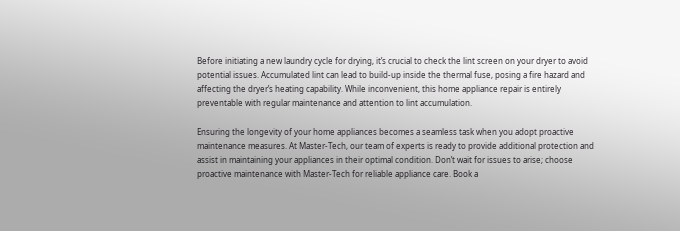Before initiating a new laundry cycle for drying, it’s crucial to check the lint screen on your dryer to avoid potential issues. Accumulated lint can lead to build-up inside the thermal fuse, posing a fire hazard and affecting the dryer’s heating capability. While inconvenient, this home appliance repair is entirely preventable with regular maintenance and attention to lint accumulation.

Ensuring the longevity of your home appliances becomes a seamless task when you adopt proactive maintenance measures. At Master-Tech, our team of experts is ready to provide additional protection and assist in maintaining your appliances in their optimal condition. Don’t wait for issues to arise; choose proactive maintenance with Master-Tech for reliable appliance care. Book a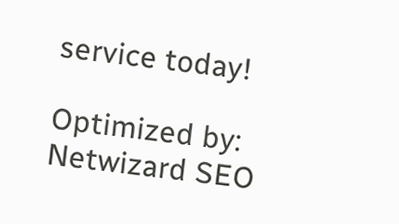service today!

Optimized by: Netwizard SEO